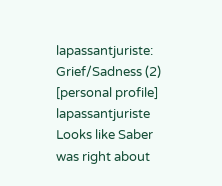lapassantjuriste: Grief/Sadness (2)
[personal profile] lapassantjuriste
Looks like Saber was right about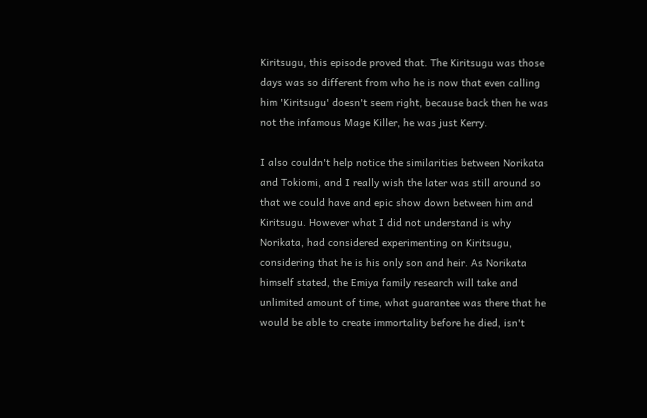Kiritsugu, this episode proved that. The Kiritsugu was those days was so different from who he is now that even calling him 'Kiritsugu' doesn't seem right, because back then he was not the infamous Mage Killer, he was just Kerry.

I also couldn't help notice the similarities between Norikata and Tokiomi, and I really wish the later was still around so that we could have and epic show down between him and Kiritsugu. However what I did not understand is why Norikata, had considered experimenting on Kiritsugu, considering that he is his only son and heir. As Norikata himself stated, the Emiya family research will take and unlimited amount of time, what guarantee was there that he would be able to create immortality before he died, isn't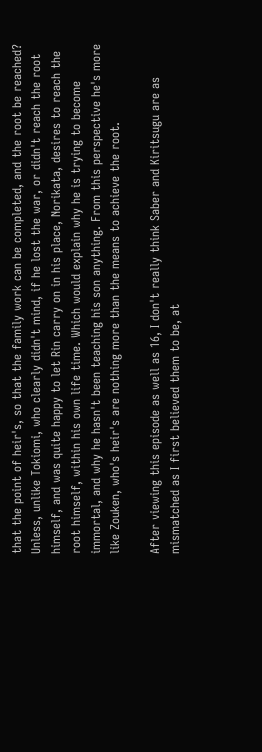that the point of heir's, so that the family work can be completed, and the root be reached? Unless, unlike Tokiomi, who clearly didn't mind, if he lost the war, or didn't reach the root himself, and was quite happy to let Rin carry on in his place, Norikata, desires to reach the root himself, within his own life time. Which would explain why he is trying to become immortal, and why he hasn't been teaching his son anything. From this perspective he's more like Zouken, who's heir's are nothing more than the means to achieve the root.

After viewing this episode as well as 16, I don't really think Saber and Kiritsugu are as mismatched as I first believed them to be, at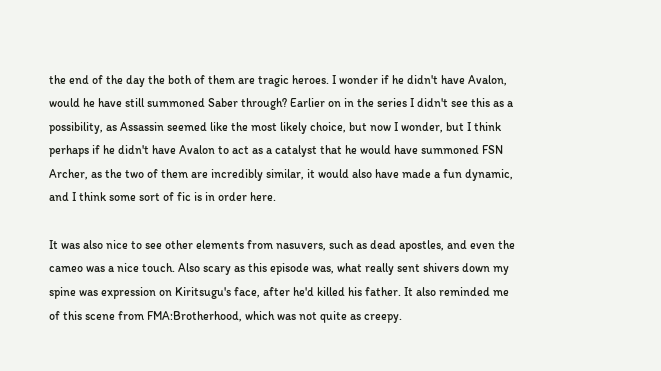the end of the day the both of them are tragic heroes. I wonder if he didn't have Avalon, would he have still summoned Saber through? Earlier on in the series I didn't see this as a possibility, as Assassin seemed like the most likely choice, but now I wonder, but I think perhaps if he didn't have Avalon to act as a catalyst that he would have summoned FSN Archer, as the two of them are incredibly similar, it would also have made a fun dynamic, and I think some sort of fic is in order here.

It was also nice to see other elements from nasuvers, such as dead apostles, and even the cameo was a nice touch. Also scary as this episode was, what really sent shivers down my spine was expression on Kiritsugu's face, after he'd killed his father. It also reminded me of this scene from FMA:Brotherhood, which was not quite as creepy.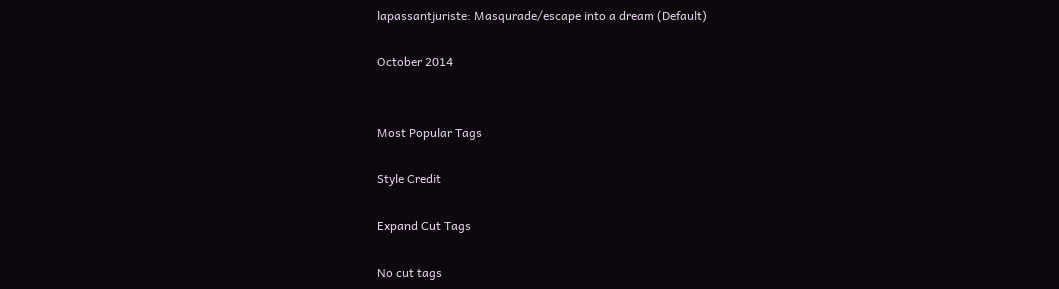lapassantjuriste: Masqurade/escape into a dream (Default)

October 2014


Most Popular Tags

Style Credit

Expand Cut Tags

No cut tags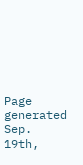Page generated Sep. 19th,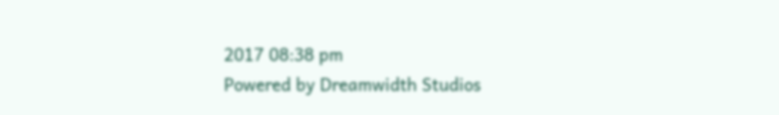2017 08:38 pm
Powered by Dreamwidth Studios